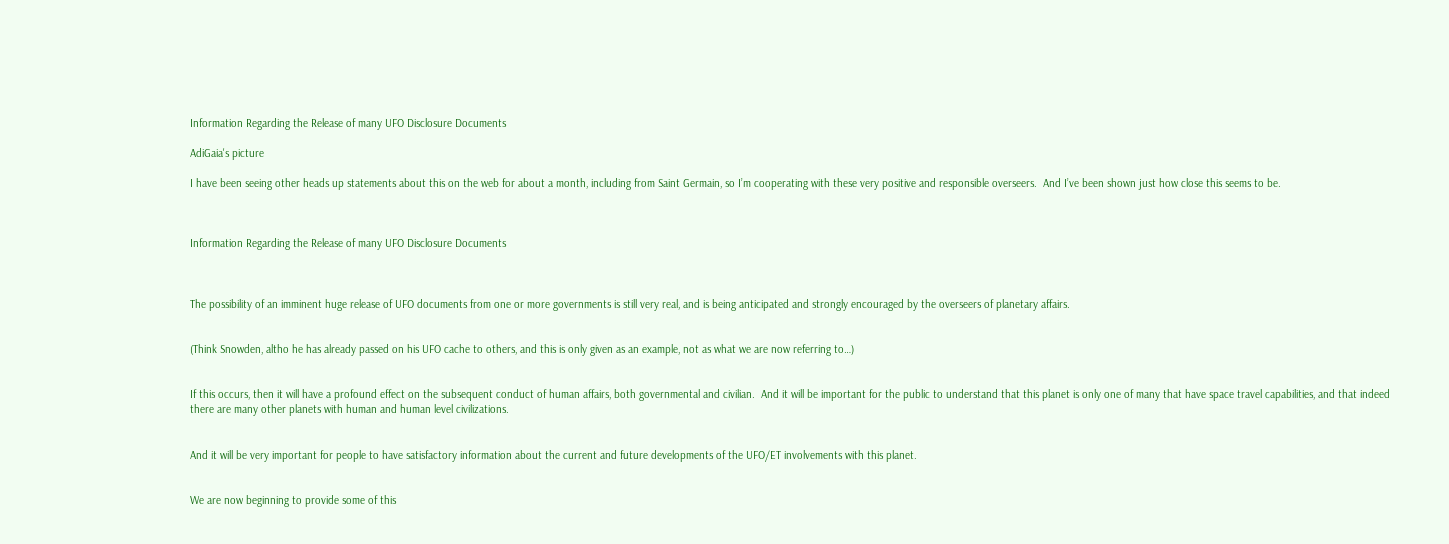Information Regarding the Release of many UFO Disclosure Documents

AdiGaia's picture

I have been seeing other heads up statements about this on the web for about a month, including from Saint Germain, so I’m cooperating with these very positive and responsible overseers.  And I’ve been shown just how close this seems to be.



Information Regarding the Release of many UFO Disclosure Documents



The possibility of an imminent huge release of UFO documents from one or more governments is still very real, and is being anticipated and strongly encouraged by the overseers of planetary affairs.


(Think Snowden, altho he has already passed on his UFO cache to others, and this is only given as an example, not as what we are now referring to…)


If this occurs, then it will have a profound effect on the subsequent conduct of human affairs, both governmental and civilian.  And it will be important for the public to understand that this planet is only one of many that have space travel capabilities, and that indeed there are many other planets with human and human level civilizations.


And it will be very important for people to have satisfactory information about the current and future developments of the UFO/ET involvements with this planet.


We are now beginning to provide some of this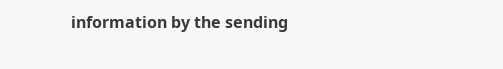information by the sending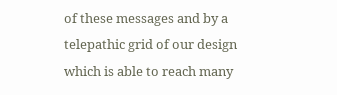of these messages and by a telepathic grid of our design which is able to reach many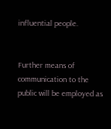influential people.


Further means of communication to the public will be employed as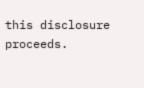this disclosure proceeds.